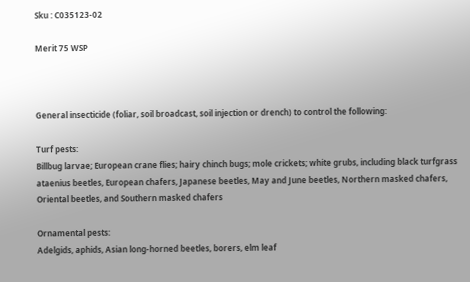Sku : C035123-02

Merit 75 WSP



General insecticide (foliar, soil broadcast, soil injection or drench) to control the following:

Turf pests:
Billbug larvae; European crane flies; hairy chinch bugs; mole crickets; white grubs, including black turfgrass ataenius beetles, European chafers, Japanese beetles, May and June beetles, Northern masked chafers, Oriental beetles, and Southern masked chafers

Ornamental pests:
Adelgids, aphids, Asian long-horned beetles, borers, elm leaf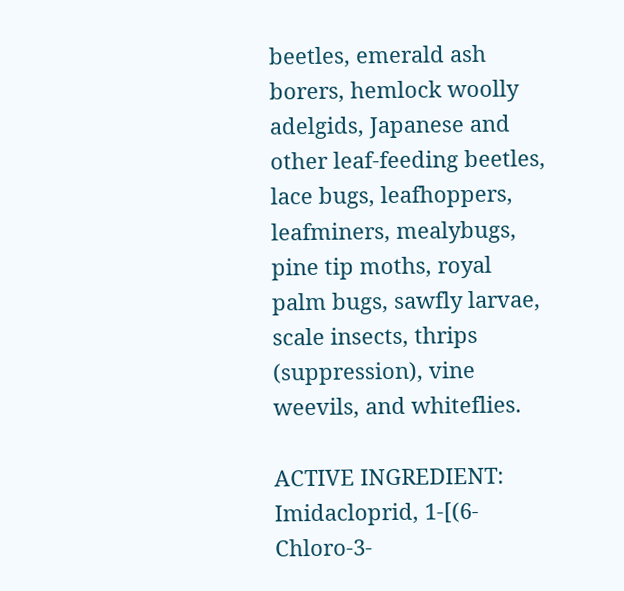beetles, emerald ash borers, hemlock woolly adelgids, Japanese and other leaf-feeding beetles, lace bugs, leafhoppers, leafminers, mealybugs, pine tip moths, royal palm bugs, sawfly larvae, scale insects, thrips (suppression), vine weevils, and whiteflies.

ACTIVE INGREDIENT: Imidacloprid, 1-[(6-Chloro-3-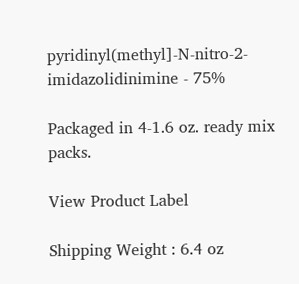pyridinyl(methyl]-N-nitro-2-imidazolidinimine - 75%

Packaged in 4-1.6 oz. ready mix packs.

View Product Label

Shipping Weight : 6.4 oz